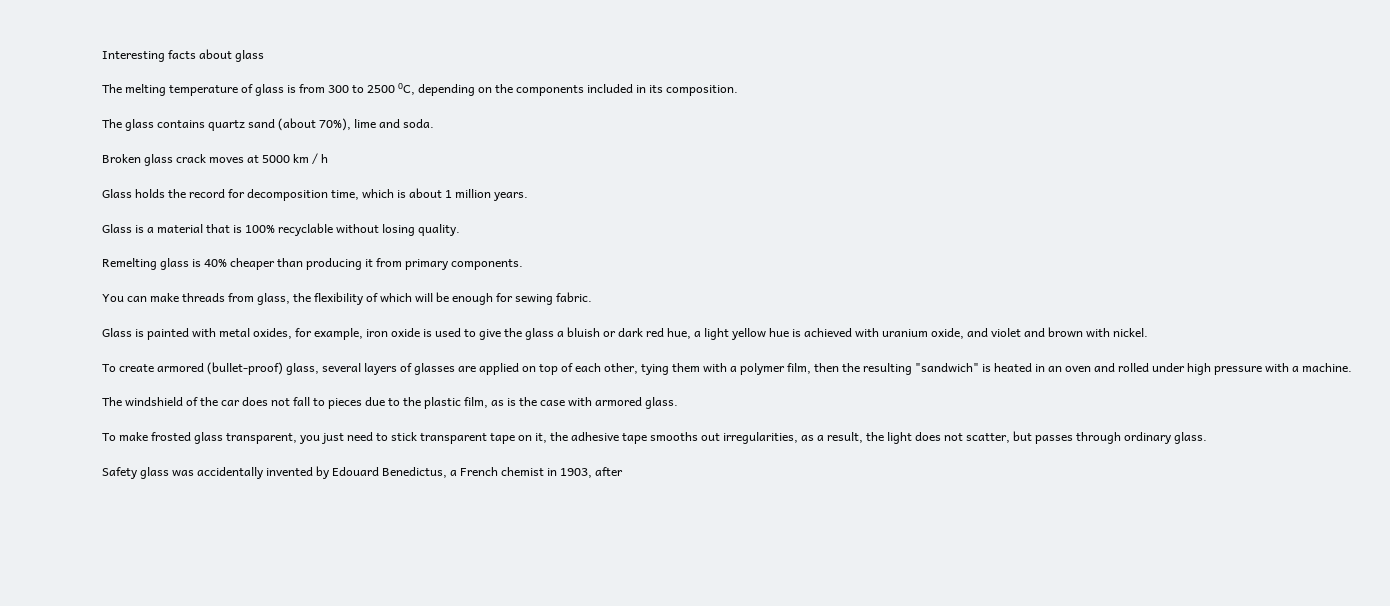Interesting facts about glass

The melting temperature of glass is from 300 to 2500 ⁰C, depending on the components included in its composition.

The glass contains quartz sand (about 70%), lime and soda.

Broken glass crack moves at 5000 km / h

Glass holds the record for decomposition time, which is about 1 million years.

Glass is a material that is 100% recyclable without losing quality.

Remelting glass is 40% cheaper than producing it from primary components.

You can make threads from glass, the flexibility of which will be enough for sewing fabric.

Glass is painted with metal oxides, for example, iron oxide is used to give the glass a bluish or dark red hue, a light yellow hue is achieved with uranium oxide, and violet and brown with nickel.

To create armored (bullet-proof) glass, several layers of glasses are applied on top of each other, tying them with a polymer film, then the resulting "sandwich" is heated in an oven and rolled under high pressure with a machine.

The windshield of the car does not fall to pieces due to the plastic film, as is the case with armored glass.

To make frosted glass transparent, you just need to stick transparent tape on it, the adhesive tape smooths out irregularities, as a result, the light does not scatter, but passes through ordinary glass.

Safety glass was accidentally invented by Edouard Benedictus, a French chemist in 1903, after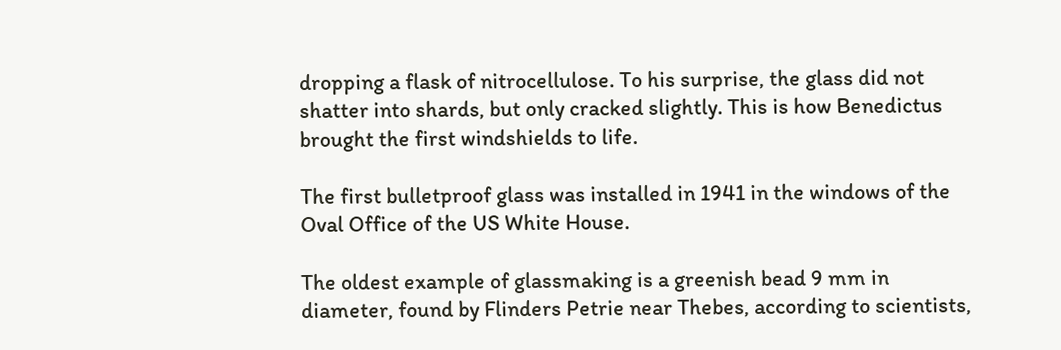dropping a flask of nitrocellulose. To his surprise, the glass did not shatter into shards, but only cracked slightly. This is how Benedictus brought the first windshields to life.

The first bulletproof glass was installed in 1941 in the windows of the Oval Office of the US White House.

The oldest example of glassmaking is a greenish bead 9 mm in diameter, found by Flinders Petrie near Thebes, according to scientists,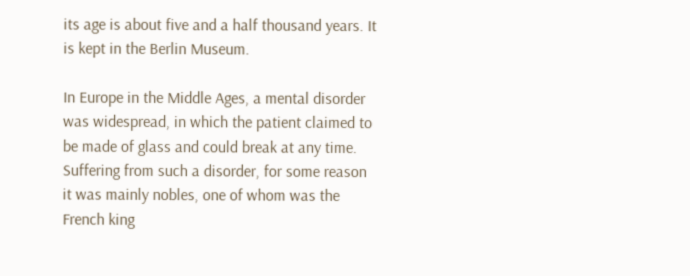its age is about five and a half thousand years. It is kept in the Berlin Museum.

In Europe in the Middle Ages, a mental disorder was widespread, in which the patient claimed to be made of glass and could break at any time. Suffering from such a disorder, for some reason it was mainly nobles, one of whom was the French king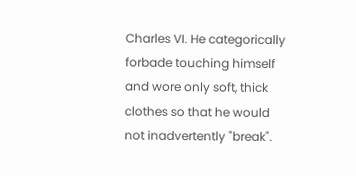Charles VI. He categorically forbade touching himself and wore only soft, thick clothes so that he would not inadvertently "break".